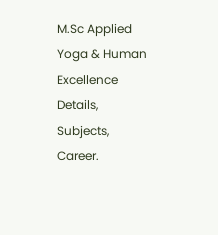M.Sc Applied Yoga & Human Excellence Details, Subjects, Career.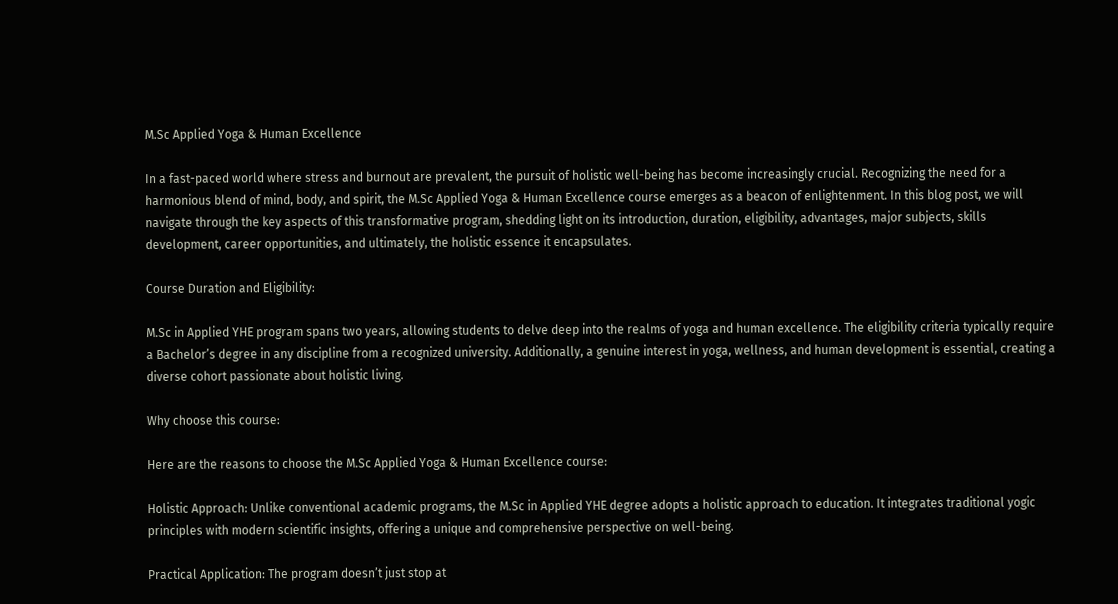M.Sc Applied Yoga & Human Excellence

In a fast-paced world where stress and burnout are prevalent, the pursuit of holistic well-being has become increasingly crucial. Recognizing the need for a harmonious blend of mind, body, and spirit, the M.Sc Applied Yoga & Human Excellence course emerges as a beacon of enlightenment. In this blog post, we will navigate through the key aspects of this transformative program, shedding light on its introduction, duration, eligibility, advantages, major subjects, skills development, career opportunities, and ultimately, the holistic essence it encapsulates.

Course Duration and Eligibility:

M.Sc in Applied YHE program spans two years, allowing students to delve deep into the realms of yoga and human excellence. The eligibility criteria typically require a Bachelor’s degree in any discipline from a recognized university. Additionally, a genuine interest in yoga, wellness, and human development is essential, creating a diverse cohort passionate about holistic living.

Why choose this course:

Here are the reasons to choose the M.Sc Applied Yoga & Human Excellence course:

Holistic Approach: Unlike conventional academic programs, the M.Sc in Applied YHE degree adopts a holistic approach to education. It integrates traditional yogic principles with modern scientific insights, offering a unique and comprehensive perspective on well-being.

Practical Application: The program doesn’t just stop at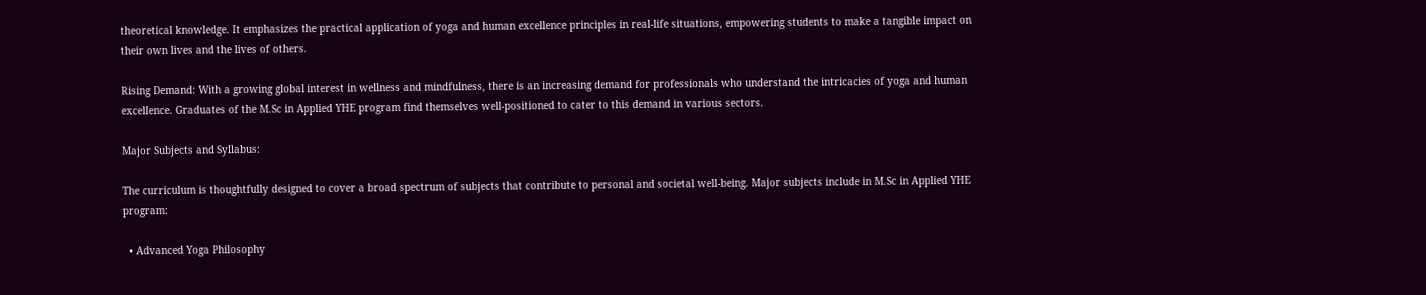theoretical knowledge. It emphasizes the practical application of yoga and human excellence principles in real-life situations, empowering students to make a tangible impact on their own lives and the lives of others.

Rising Demand: With a growing global interest in wellness and mindfulness, there is an increasing demand for professionals who understand the intricacies of yoga and human excellence. Graduates of the M.Sc in Applied YHE program find themselves well-positioned to cater to this demand in various sectors.

Major Subjects and Syllabus:

The curriculum is thoughtfully designed to cover a broad spectrum of subjects that contribute to personal and societal well-being. Major subjects include in M.Sc in Applied YHE program:

  • Advanced Yoga Philosophy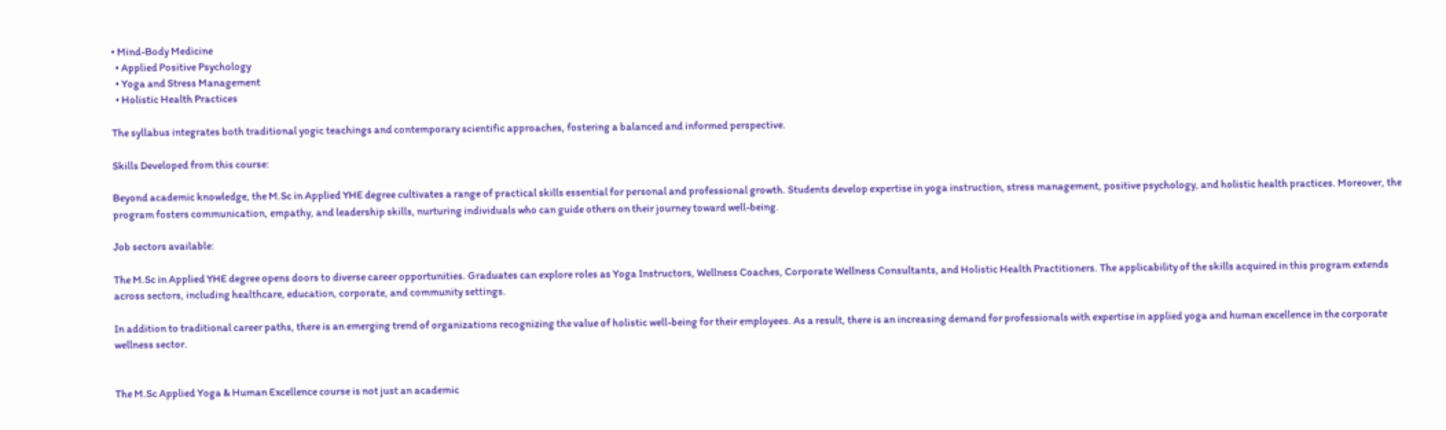• Mind-Body Medicine
  • Applied Positive Psychology
  • Yoga and Stress Management
  • Holistic Health Practices

The syllabus integrates both traditional yogic teachings and contemporary scientific approaches, fostering a balanced and informed perspective.

Skills Developed from this course:

Beyond academic knowledge, the M.Sc in Applied YHE degree cultivates a range of practical skills essential for personal and professional growth. Students develop expertise in yoga instruction, stress management, positive psychology, and holistic health practices. Moreover, the program fosters communication, empathy, and leadership skills, nurturing individuals who can guide others on their journey toward well-being.

Job sectors available:

The M.Sc in Applied YHE degree opens doors to diverse career opportunities. Graduates can explore roles as Yoga Instructors, Wellness Coaches, Corporate Wellness Consultants, and Holistic Health Practitioners. The applicability of the skills acquired in this program extends across sectors, including healthcare, education, corporate, and community settings.

In addition to traditional career paths, there is an emerging trend of organizations recognizing the value of holistic well-being for their employees. As a result, there is an increasing demand for professionals with expertise in applied yoga and human excellence in the corporate wellness sector.


The M.Sc Applied Yoga & Human Excellence course is not just an academic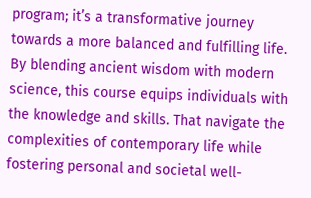program; it’s a transformative journey towards a more balanced and fulfilling life. By blending ancient wisdom with modern science, this course equips individuals with the knowledge and skills. That navigate the complexities of contemporary life while fostering personal and societal well-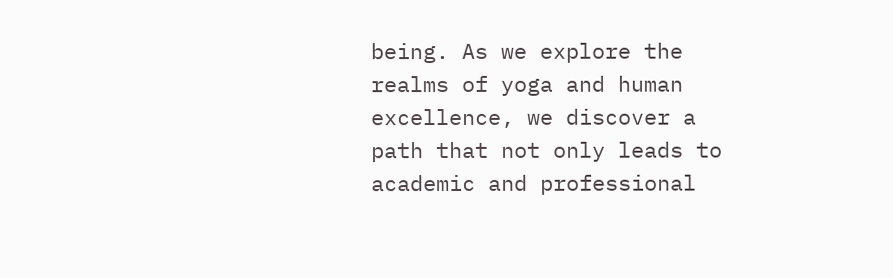being. As we explore the realms of yoga and human excellence, we discover a path that not only leads to academic and professional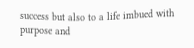success but also to a life imbued with purpose and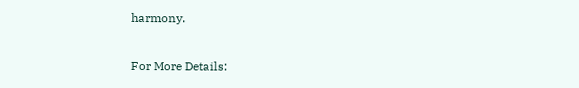harmony.

For More Details: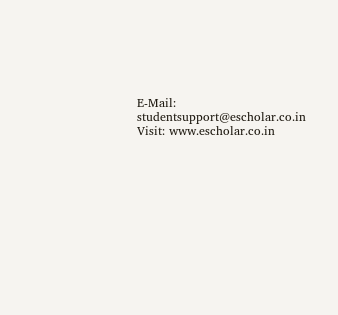E-Mail: studentsupport@escholar.co.in
Visit: www.escholar.co.in